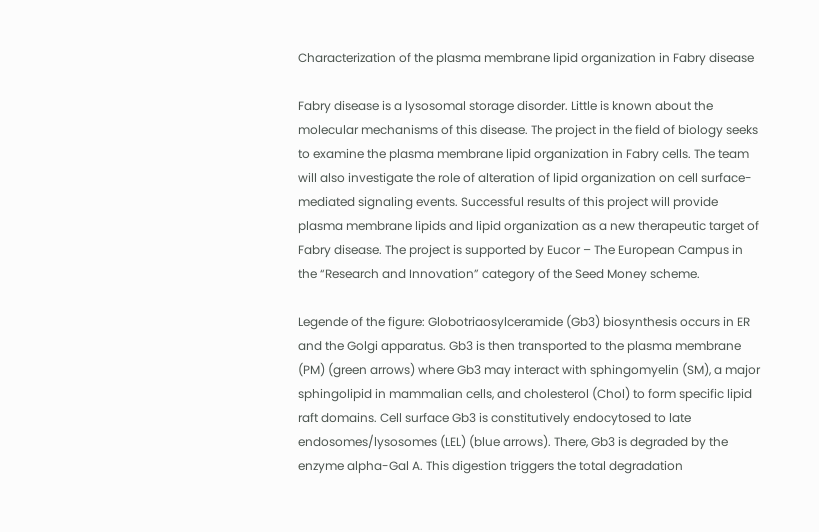Characterization of the plasma membrane lipid organization in Fabry disease

Fabry disease is a lysosomal storage disorder. Little is known about the molecular mechanisms of this disease. The project in the field of biology seeks to examine the plasma membrane lipid organization in Fabry cells. The team will also investigate the role of alteration of lipid organization on cell surface-mediated signaling events. Successful results of this project will provide plasma membrane lipids and lipid organization as a new therapeutic target of Fabry disease. The project is supported by Eucor – The European Campus in the “Research and Innovation” category of the Seed Money scheme.

Legende of the figure: Globotriaosylceramide (Gb3) biosynthesis occurs in ER and the Golgi apparatus. Gb3 is then transported to the plasma membrane (PM) (green arrows) where Gb3 may interact with sphingomyelin (SM), a major sphingolipid in mammalian cells, and cholesterol (Chol) to form specific lipid raft domains. Cell surface Gb3 is constitutively endocytosed to late endosomes/lysosomes (LEL) (blue arrows). There, Gb3 is degraded by the enzyme alpha-Gal A. This digestion triggers the total degradation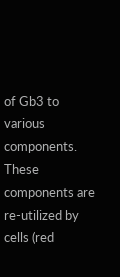of Gb3 to various components. These components are re-utilized by cells (red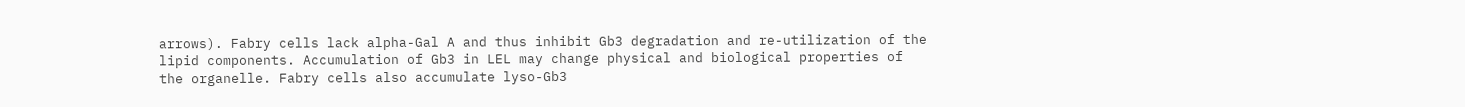arrows). Fabry cells lack alpha-Gal A and thus inhibit Gb3 degradation and re-utilization of the lipid components. Accumulation of Gb3 in LEL may change physical and biological properties of the organelle. Fabry cells also accumulate lyso-Gb3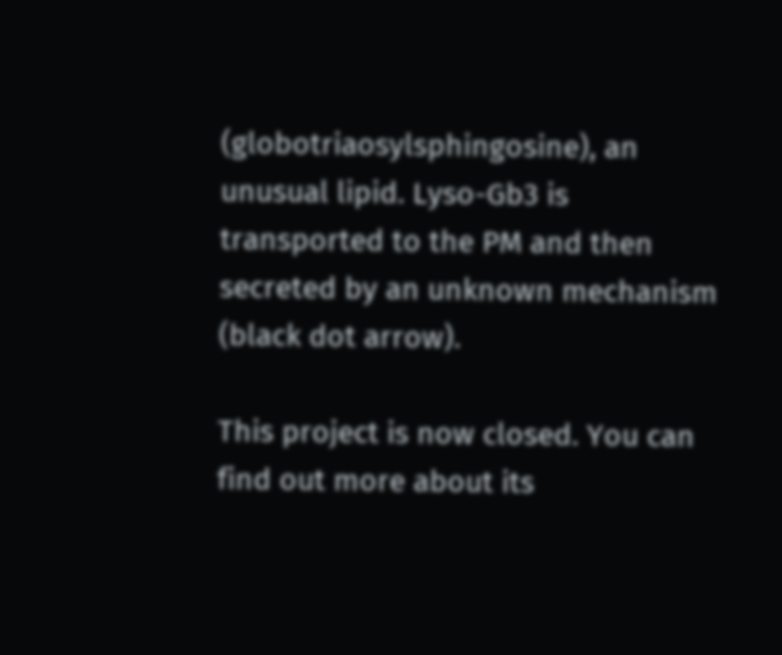(globotriaosylsphingosine), an unusual lipid. Lyso-Gb3 is transported to the PM and then secreted by an unknown mechanism (black dot arrow).

This project is now closed. You can find out more about its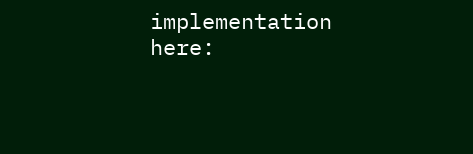implementation here: